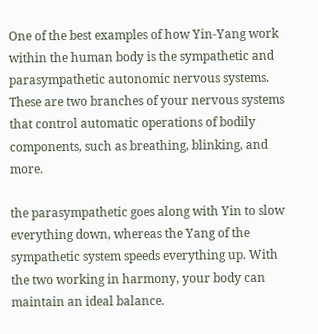One of the best examples of how Yin-Yang work within the human body is the sympathetic and parasympathetic autonomic nervous systems. These are two branches of your nervous systems that control automatic operations of bodily components, such as breathing, blinking, and more.

the parasympathetic goes along with Yin to slow everything down, whereas the Yang of the sympathetic system speeds everything up. With the two working in harmony, your body can maintain an ideal balance.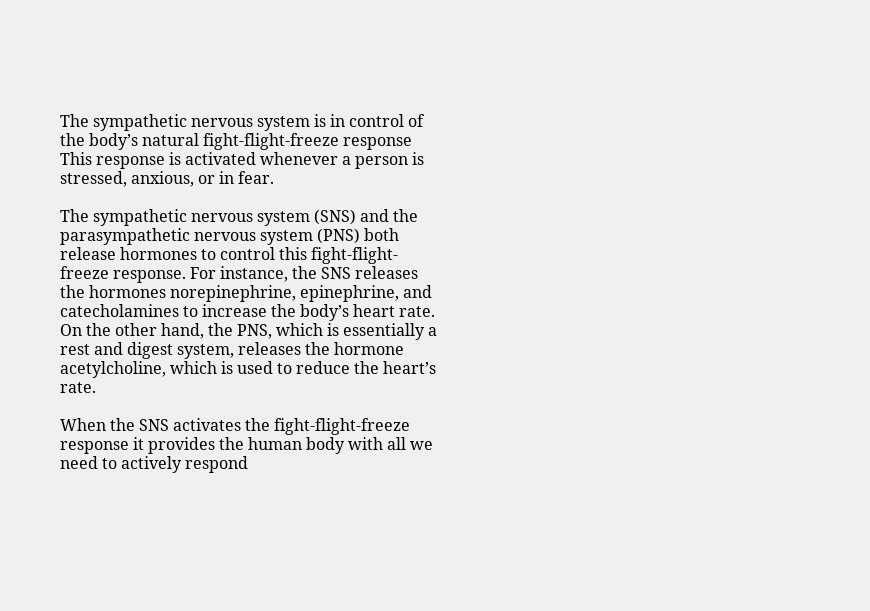The sympathetic nervous system is in control of the body’s natural fight-flight-freeze response This response is activated whenever a person is stressed, anxious, or in fear.

The sympathetic nervous system (SNS) and the parasympathetic nervous system (PNS) both release hormones to control this fight-flight-freeze response. For instance, the SNS releases the hormones norepinephrine, epinephrine, and catecholamines to increase the body’s heart rate. On the other hand, the PNS, which is essentially a rest and digest system, releases the hormone acetylcholine, which is used to reduce the heart’s rate.

When the SNS activates the fight-flight-freeze response it provides the human body with all we need to actively respond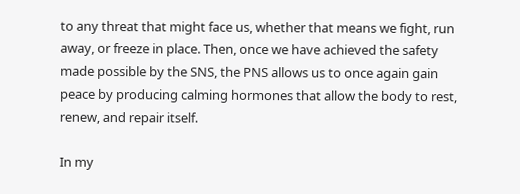to any threat that might face us, whether that means we fight, run away, or freeze in place. Then, once we have achieved the safety made possible by the SNS, the PNS allows us to once again gain peace by producing calming hormones that allow the body to rest, renew, and repair itself.

In my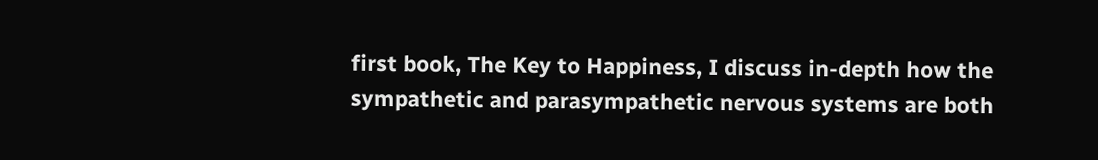first book, The Key to Happiness, I discuss in-depth how the sympathetic and parasympathetic nervous systems are both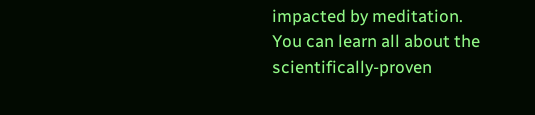impacted by meditation. You can learn all about the scientifically-proven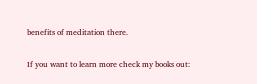benefits of meditation there.

If you want to learn more check my books out: